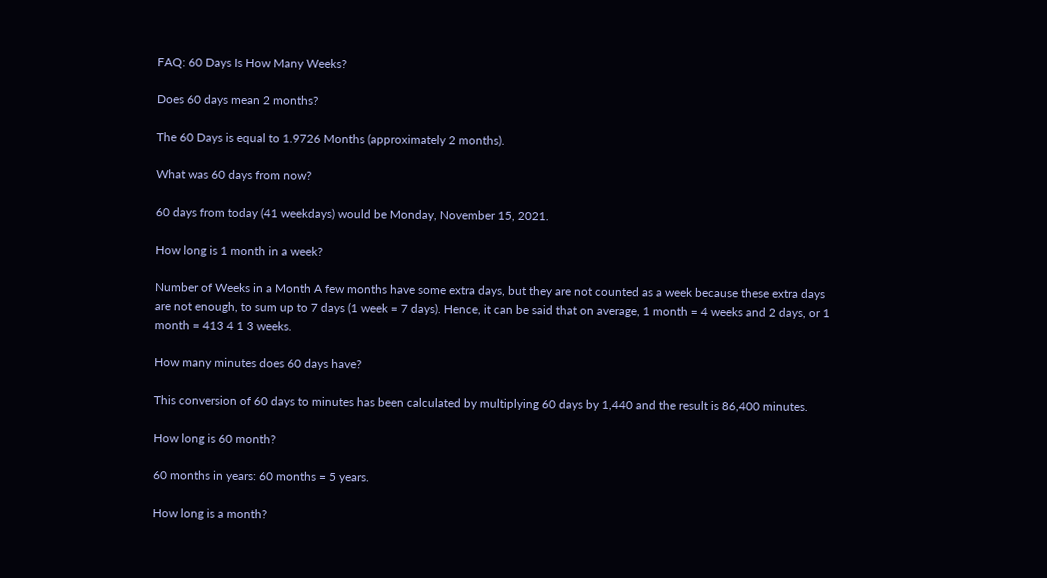FAQ: 60 Days Is How Many Weeks?

Does 60 days mean 2 months?

The 60 Days is equal to 1.9726 Months (approximately 2 months).

What was 60 days from now?

60 days from today (41 weekdays) would be Monday, November 15, 2021.

How long is 1 month in a week?

Number of Weeks in a Month A few months have some extra days, but they are not counted as a week because these extra days are not enough, to sum up to 7 days (1 week = 7 days). Hence, it can be said that on average, 1 month = 4 weeks and 2 days, or 1 month = 413 4 1 3 weeks.

How many minutes does 60 days have?

This conversion of 60 days to minutes has been calculated by multiplying 60 days by 1,440 and the result is 86,400 minutes.

How long is 60 month?

60 months in years: 60 months = 5 years.

How long is a month?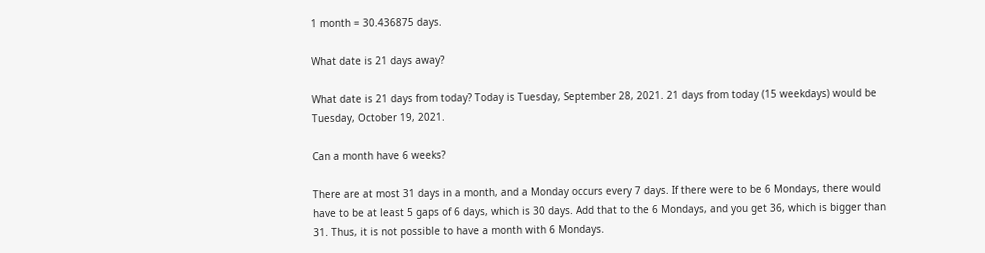1 month = 30.436875 days.

What date is 21 days away?

What date is 21 days from today? Today is Tuesday, September 28, 2021. 21 days from today (15 weekdays) would be Tuesday, October 19, 2021.

Can a month have 6 weeks?

There are at most 31 days in a month, and a Monday occurs every 7 days. If there were to be 6 Mondays, there would have to be at least 5 gaps of 6 days, which is 30 days. Add that to the 6 Mondays, and you get 36, which is bigger than 31. Thus, it is not possible to have a month with 6 Mondays.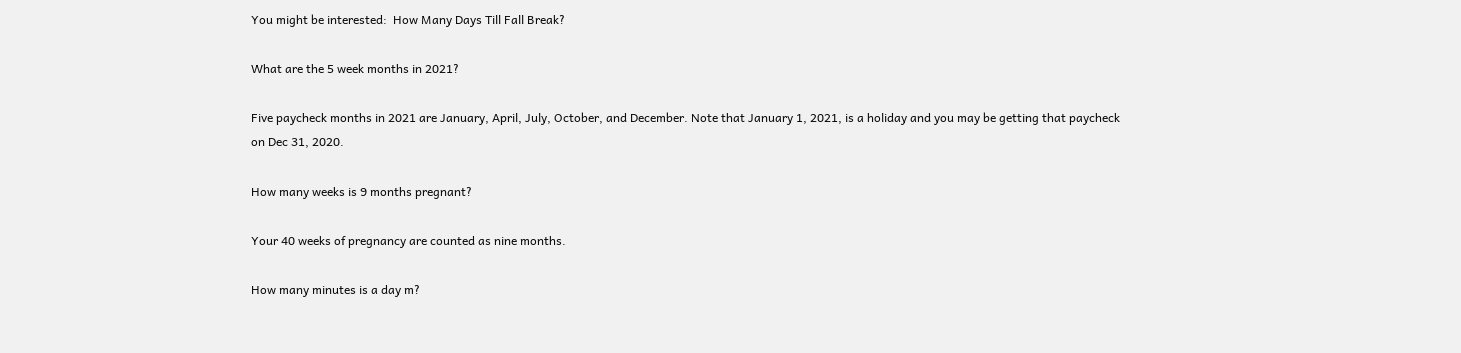You might be interested:  How Many Days Till Fall Break?

What are the 5 week months in 2021?

Five paycheck months in 2021 are January, April, July, October, and December. Note that January 1, 2021, is a holiday and you may be getting that paycheck on Dec 31, 2020.

How many weeks is 9 months pregnant?

Your 40 weeks of pregnancy are counted as nine months.

How many minutes is a day m?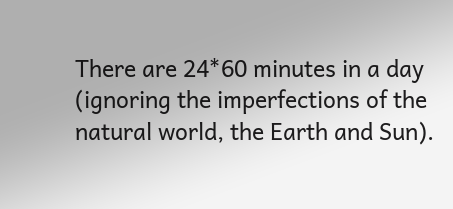There are 24*60 minutes in a day (ignoring the imperfections of the natural world, the Earth and Sun).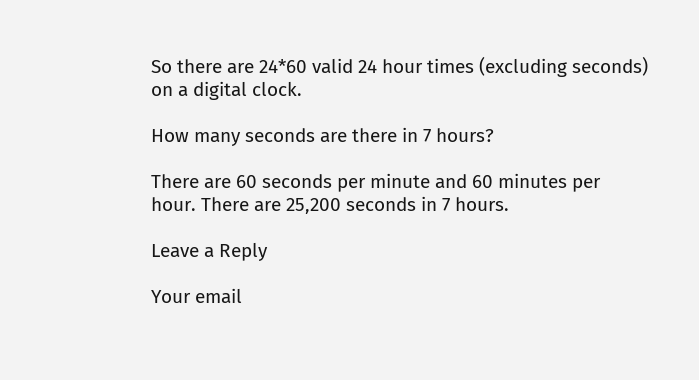So there are 24*60 valid 24 hour times (excluding seconds) on a digital clock.

How many seconds are there in 7 hours?

There are 60 seconds per minute and 60 minutes per hour. There are 25,200 seconds in 7 hours.

Leave a Reply

Your email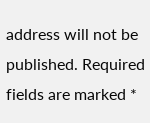address will not be published. Required fields are marked *